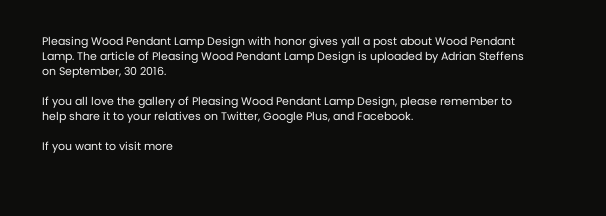Pleasing Wood Pendant Lamp Design with honor gives yall a post about Wood Pendant Lamp. The article of Pleasing Wood Pendant Lamp Design is uploaded by Adrian Steffens on September, 30 2016.

If you all love the gallery of Pleasing Wood Pendant Lamp Design, please remember to help share it to your relatives on Twitter, Google Plus, and Facebook.

If you want to visit more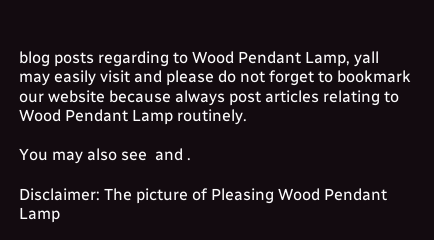blog posts regarding to Wood Pendant Lamp, yall may easily visit and please do not forget to bookmark our website because always post articles relating to Wood Pendant Lamp routinely.

You may also see  and .

Disclaimer: The picture of Pleasing Wood Pendant Lamp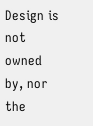Design is not owned by, nor the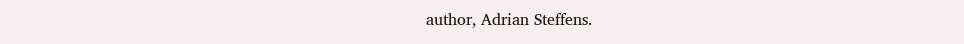author, Adrian Steffens.